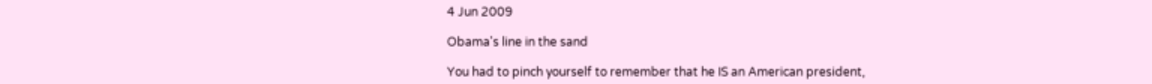4 Jun 2009

Obama's line in the sand

You had to pinch yourself to remember that he IS an American president,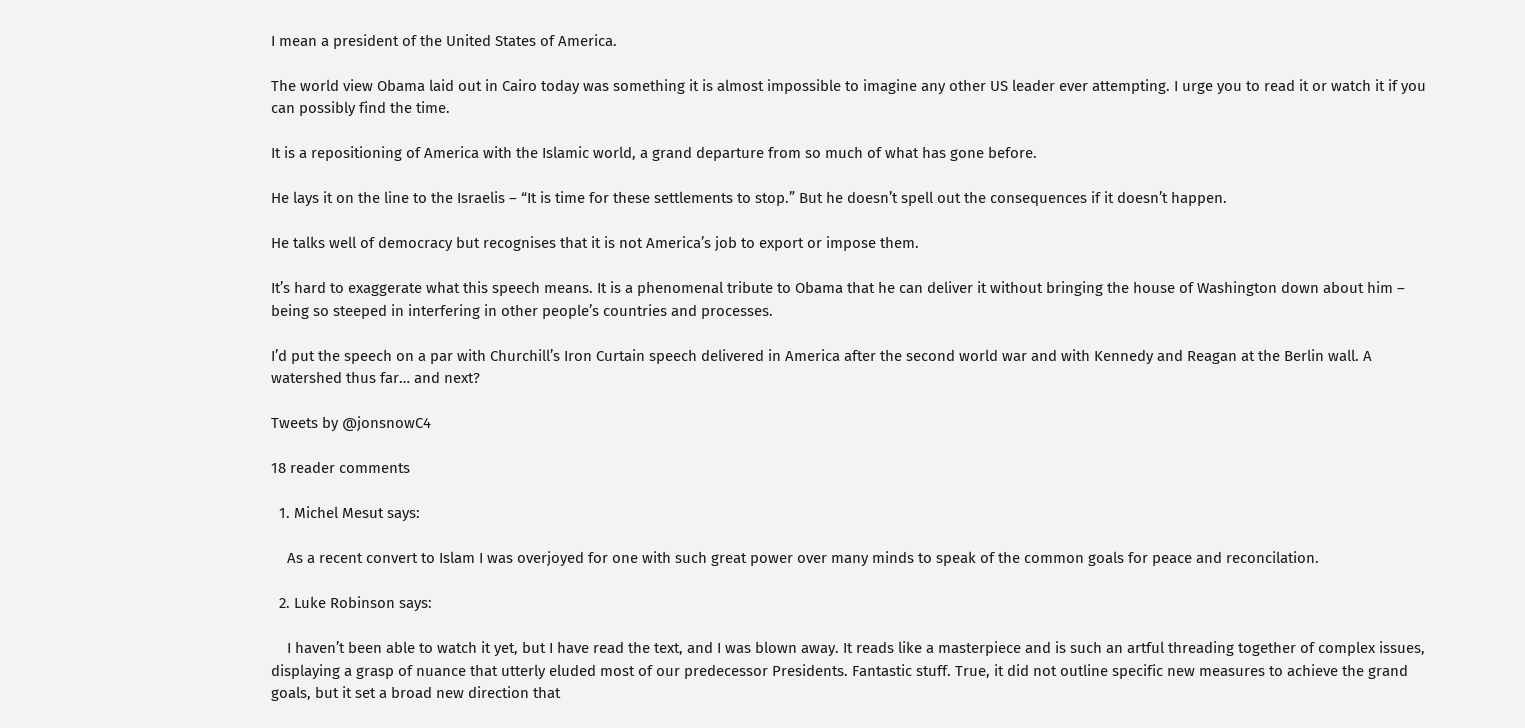I mean a president of the United States of America.

The world view Obama laid out in Cairo today was something it is almost impossible to imagine any other US leader ever attempting. I urge you to read it or watch it if you can possibly find the time.

It is a repositioning of America with the Islamic world, a grand departure from so much of what has gone before.

He lays it on the line to the Israelis – “It is time for these settlements to stop.” But he doesn’t spell out the consequences if it doesn’t happen.

He talks well of democracy but recognises that it is not America’s job to export or impose them.

It’s hard to exaggerate what this speech means. It is a phenomenal tribute to Obama that he can deliver it without bringing the house of Washington down about him – being so steeped in interfering in other people’s countries and processes.

I’d put the speech on a par with Churchill’s Iron Curtain speech delivered in America after the second world war and with Kennedy and Reagan at the Berlin wall. A watershed thus far… and next?

Tweets by @jonsnowC4

18 reader comments

  1. Michel Mesut says:

    As a recent convert to Islam I was overjoyed for one with such great power over many minds to speak of the common goals for peace and reconcilation.

  2. Luke Robinson says:

    I haven’t been able to watch it yet, but I have read the text, and I was blown away. It reads like a masterpiece and is such an artful threading together of complex issues, displaying a grasp of nuance that utterly eluded most of our predecessor Presidents. Fantastic stuff. True, it did not outline specific new measures to achieve the grand goals, but it set a broad new direction that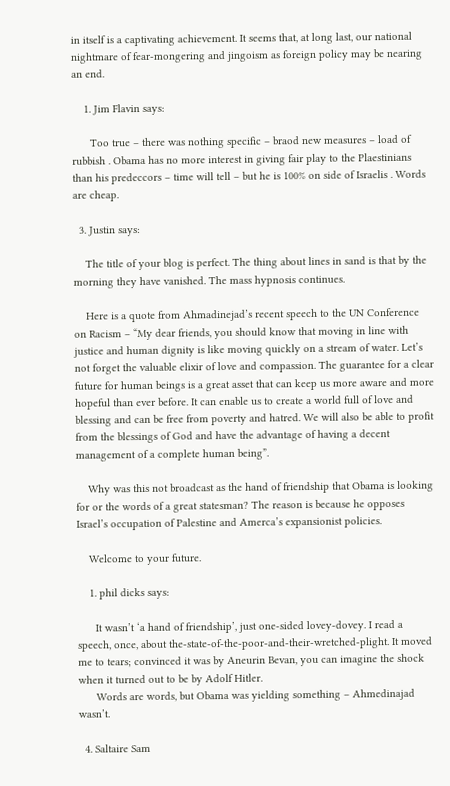in itself is a captivating achievement. It seems that, at long last, our national nightmare of fear-mongering and jingoism as foreign policy may be nearing an end.

    1. Jim Flavin says:

      Too true – there was nothing specific – braod new measures – load of rubbish . Obama has no more interest in giving fair play to the Plaestinians than his predeccors – time will tell – but he is 100% on side of Israelis . Words are cheap.

  3. Justin says:

    The title of your blog is perfect. The thing about lines in sand is that by the morning they have vanished. The mass hypnosis continues.

    Here is a quote from Ahmadinejad’s recent speech to the UN Conference on Racism – “My dear friends, you should know that moving in line with justice and human dignity is like moving quickly on a stream of water. Let’s not forget the valuable elixir of love and compassion. The guarantee for a clear future for human beings is a great asset that can keep us more aware and more hopeful than ever before. It can enable us to create a world full of love and blessing and can be free from poverty and hatred. We will also be able to profit from the blessings of God and have the advantage of having a decent management of a complete human being”.

    Why was this not broadcast as the hand of friendship that Obama is looking for or the words of a great statesman? The reason is because he opposes Israel’s occupation of Palestine and Amerca’s expansionist policies.

    Welcome to your future.

    1. phil dicks says:

      It wasn’t ‘a hand of friendship’, just one-sided lovey-dovey. I read a speech, once, about the-state-of-the-poor-and-their-wretched-plight. It moved me to tears; convinced it was by Aneurin Bevan, you can imagine the shock when it turned out to be by Adolf Hitler.
      Words are words, but Obama was yielding something – Ahmedinajad wasn’t.

  4. Saltaire Sam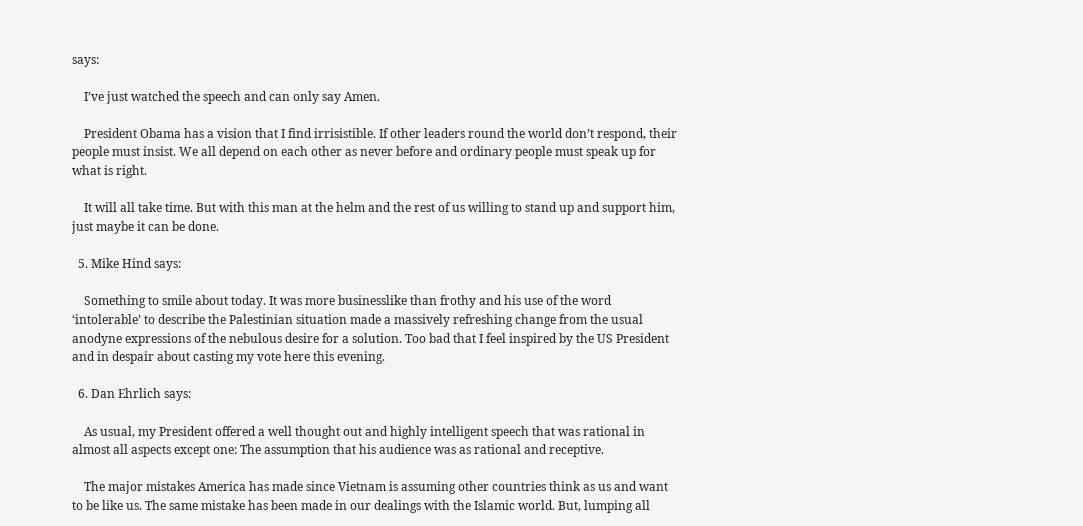says:

    I’ve just watched the speech and can only say Amen.

    President Obama has a vision that I find irrisistible. If other leaders round the world don’t respond, their people must insist. We all depend on each other as never before and ordinary people must speak up for what is right.

    It will all take time. But with this man at the helm and the rest of us willing to stand up and support him, just maybe it can be done.

  5. Mike Hind says:

    Something to smile about today. It was more businesslike than frothy and his use of the word ‘intolerable’ to describe the Palestinian situation made a massively refreshing change from the usual anodyne expressions of the nebulous desire for a solution. Too bad that I feel inspired by the US President and in despair about casting my vote here this evening.

  6. Dan Ehrlich says:

    As usual, my President offered a well thought out and highly intelligent speech that was rational in almost all aspects except one: The assumption that his audience was as rational and receptive.

    The major mistakes America has made since Vietnam is assuming other countries think as us and want to be like us. The same mistake has been made in our dealings with the Islamic world. But, lumping all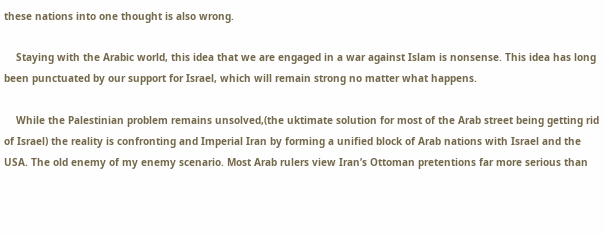these nations into one thought is also wrong.

    Staying with the Arabic world, this idea that we are engaged in a war against Islam is nonsense. This idea has long been punctuated by our support for Israel, which will remain strong no matter what happens.

    While the Palestinian problem remains unsolved,(the uktimate solution for most of the Arab street being getting rid of Israel) the reality is confronting and Imperial Iran by forming a unified block of Arab nations with Israel and the USA. The old enemy of my enemy scenario. Most Arab rulers view Iran’s Ottoman pretentions far more serious than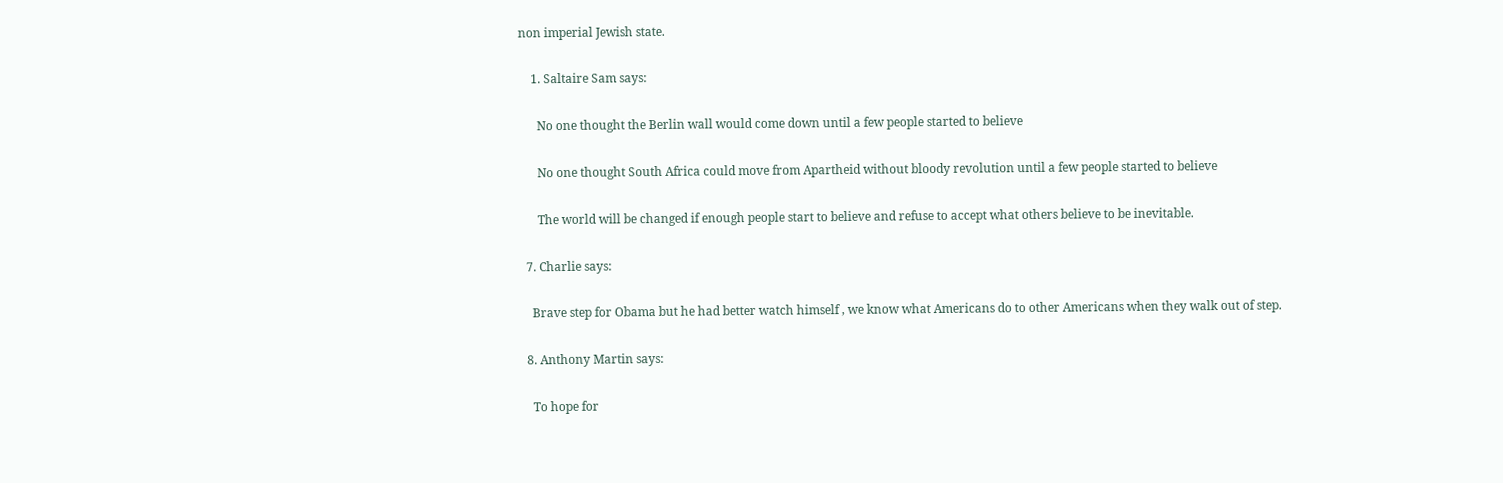non imperial Jewish state.

    1. Saltaire Sam says:

      No one thought the Berlin wall would come down until a few people started to believe

      No one thought South Africa could move from Apartheid without bloody revolution until a few people started to believe

      The world will be changed if enough people start to believe and refuse to accept what others believe to be inevitable.

  7. Charlie says:

    Brave step for Obama but he had better watch himself , we know what Americans do to other Americans when they walk out of step.

  8. Anthony Martin says:

    To hope for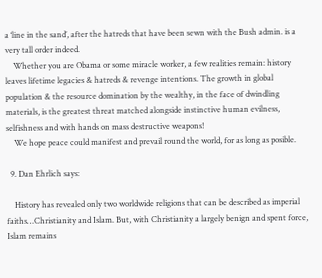a ‘line in the sand’, after the hatreds that have been sewn with the Bush admin. is a very tall order indeed.
    Whether you are Obama or some miracle worker, a few realities remain: history leaves lifetime legacies & hatreds & revenge intentions. The growth in global population & the resource domination by the wealthy, in the face of dwindling materials, is the greatest threat matched alongside instinctive human evilness, selfishness and with hands on mass destructive weapons!
    We hope peace could manifest and prevail round the world, for as long as posible.

  9. Dan Ehrlich says:

    History has revealed only two worldwide religions that can be described as imperial faiths…Christianity and Islam. But, with Christianity a largely benign and spent force, Islam remains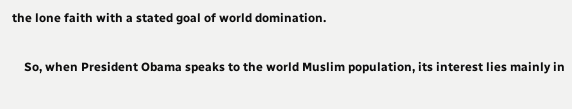the lone faith with a stated goal of world domination.

    So, when President Obama speaks to the world Muslim population, its interest lies mainly in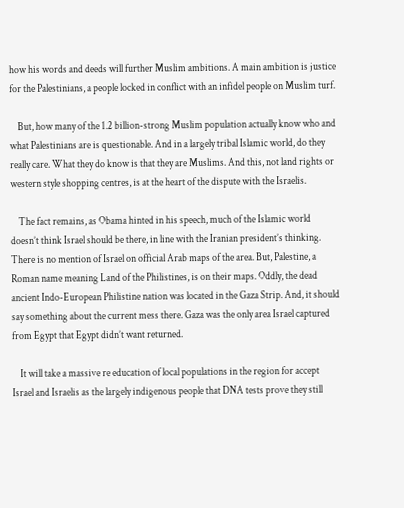how his words and deeds will further Muslim ambitions. A main ambition is justice for the Palestinians, a people locked in conflict with an infidel people on Muslim turf.

    But, how many of the 1.2 billion-strong Muslim population actually know who and what Palestinians are is questionable. And in a largely tribal Islamic world, do they really care. What they do know is that they are Muslims. And this, not land rights or western style shopping centres, is at the heart of the dispute with the Israelis.

    The fact remains, as Obama hinted in his speech, much of the Islamic world doesn’t think Israel should be there, in line with the Iranian president’s thinking. There is no mention of Israel on official Arab maps of the area. But, Palestine, a Roman name meaning Land of the Philistines, is on their maps. Oddly, the dead ancient Indo-European Philistine nation was located in the Gaza Strip. And, it should say something about the current mess there. Gaza was the only area Israel captured from Egypt that Egypt didn’t want returned.

    It will take a massive re education of local populations in the region for accept Israel and Israelis as the largely indigenous people that DNA tests prove they still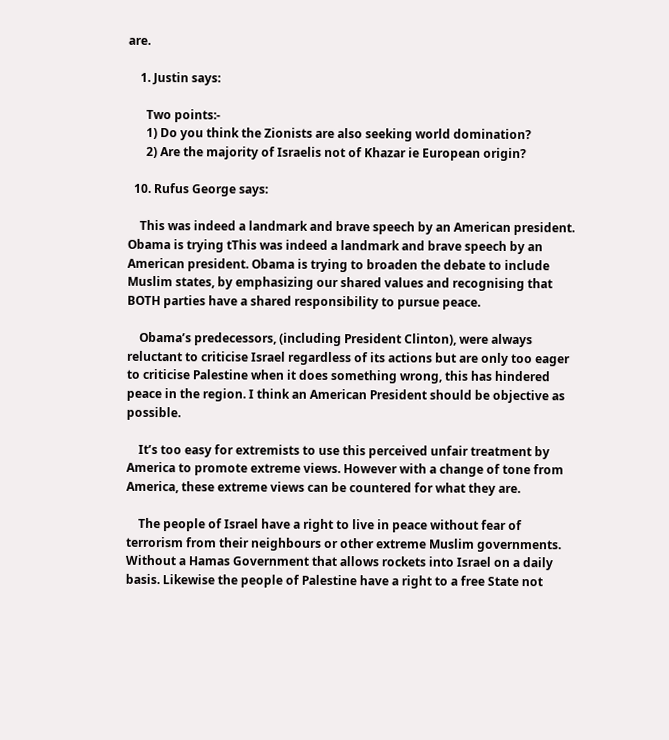are.

    1. Justin says:

      Two points:-
      1) Do you think the Zionists are also seeking world domination?
      2) Are the majority of Israelis not of Khazar ie European origin?

  10. Rufus George says:

    This was indeed a landmark and brave speech by an American president. Obama is trying tThis was indeed a landmark and brave speech by an American president. Obama is trying to broaden the debate to include Muslim states, by emphasizing our shared values and recognising that BOTH parties have a shared responsibility to pursue peace.

    Obama’s predecessors, (including President Clinton), were always reluctant to criticise Israel regardless of its actions but are only too eager to criticise Palestine when it does something wrong, this has hindered peace in the region. I think an American President should be objective as possible.

    It’s too easy for extremists to use this perceived unfair treatment by America to promote extreme views. However with a change of tone from America, these extreme views can be countered for what they are.

    The people of Israel have a right to live in peace without fear of terrorism from their neighbours or other extreme Muslim governments. Without a Hamas Government that allows rockets into Israel on a daily basis. Likewise the people of Palestine have a right to a free State not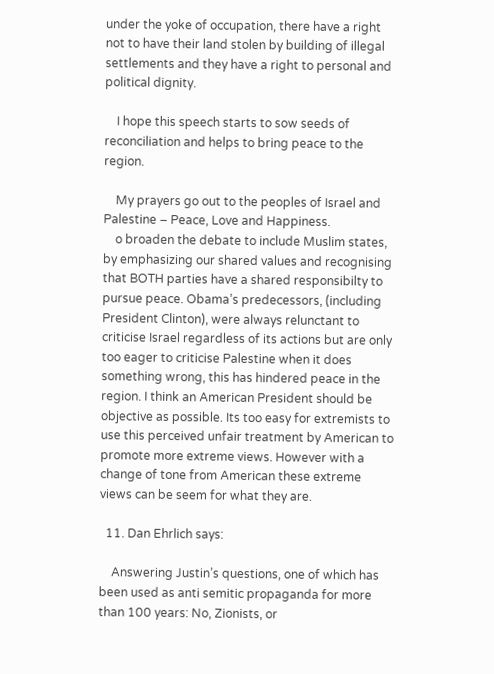under the yoke of occupation, there have a right not to have their land stolen by building of illegal settlements and they have a right to personal and political dignity.

    I hope this speech starts to sow seeds of reconciliation and helps to bring peace to the region.

    My prayers go out to the peoples of Israel and Palestine – Peace, Love and Happiness.
    o broaden the debate to include Muslim states, by emphasizing our shared values and recognising that BOTH parties have a shared responsibilty to pursue peace. Obama’s predecessors, (including President Clinton), were always relunctant to criticise Israel regardless of its actions but are only too eager to criticise Palestine when it does something wrong, this has hindered peace in the region. I think an American President should be objective as possible. Its too easy for extremists to use this perceived unfair treatment by American to promote more extreme views. However with a change of tone from American these extreme views can be seem for what they are.

  11. Dan Ehrlich says:

    Answering Justin’s questions, one of which has been used as anti semitic propaganda for more than 100 years: No, Zionists, or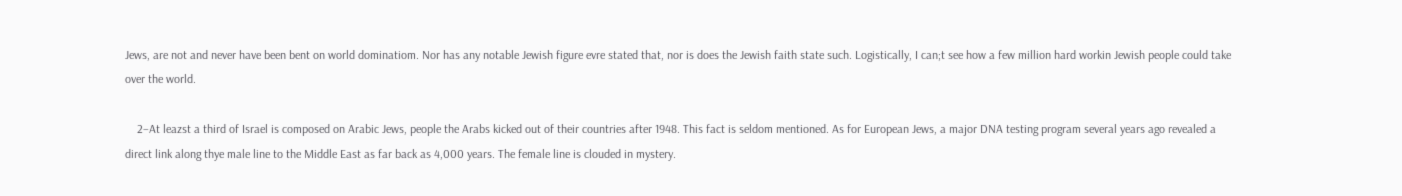Jews, are not and never have been bent on world dominatiom. Nor has any notable Jewish figure evre stated that, nor is does the Jewish faith state such. Logistically, I can;t see how a few million hard workin Jewish people could take over the world.

    2–At leazst a third of Israel is composed on Arabic Jews, people the Arabs kicked out of their countries after 1948. This fact is seldom mentioned. As for European Jews, a major DNA testing program several years ago revealed a direct link along thye male line to the Middle East as far back as 4,000 years. The female line is clouded in mystery.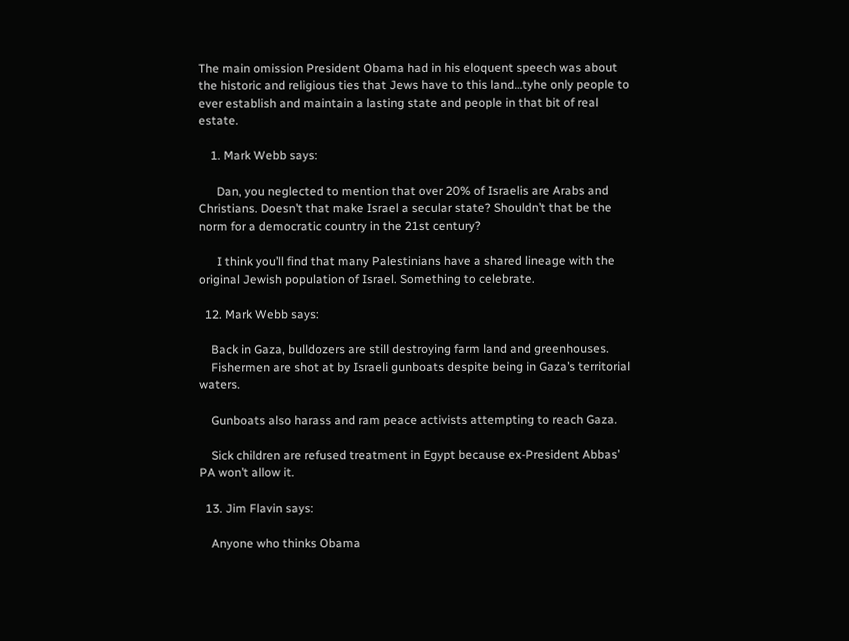The main omission President Obama had in his eloquent speech was about the historic and religious ties that Jews have to this land…tyhe only people to ever establish and maintain a lasting state and people in that bit of real estate.

    1. Mark Webb says:

      Dan, you neglected to mention that over 20% of Israelis are Arabs and Christians. Doesn’t that make Israel a secular state? Shouldn’t that be the norm for a democratic country in the 21st century?

      I think you’ll find that many Palestinians have a shared lineage with the original Jewish population of Israel. Something to celebrate.

  12. Mark Webb says:

    Back in Gaza, bulldozers are still destroying farm land and greenhouses.
    Fishermen are shot at by Israeli gunboats despite being in Gaza’s territorial waters.

    Gunboats also harass and ram peace activists attempting to reach Gaza.

    Sick children are refused treatment in Egypt because ex-President Abbas’ PA won’t allow it.

  13. Jim Flavin says:

    Anyone who thinks Obama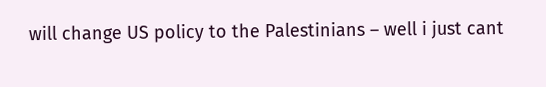will change US policy to the Palestinians – well i just cant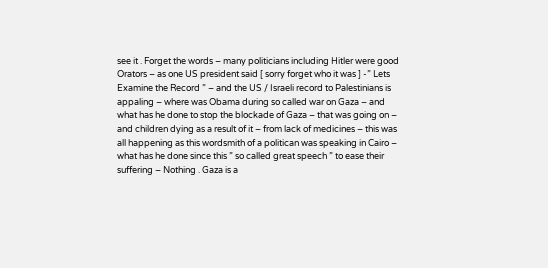see it . Forget the words – many politicians including Hitler were good Orators – as one US president said [ sorry forget who it was ] -” Lets Examine the Record ” – and the US / Israeli record to Palestinians is appaling – where was Obama during so called war on Gaza – and what has he done to stop the blockade of Gaza – that was going on – and children dying as a result of it – from lack of medicines – this was all happening as this wordsmith of a politican was speaking in Cairo – what has he done since this ” so called great speech ” to ease their suffering – Nothing . Gaza is a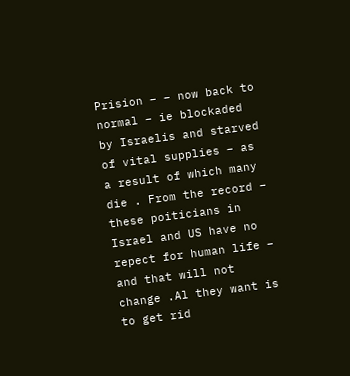Prision – – now back to normal – ie blockaded by Israelis and starved of vital supplies – as a result of which many die . From the record – these poiticians in Israel and US have no repect for human life – and that will not change .Al they want is to get rid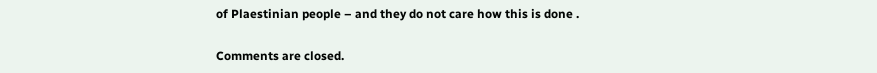of Plaestinian people – and they do not care how this is done .

Comments are closed.